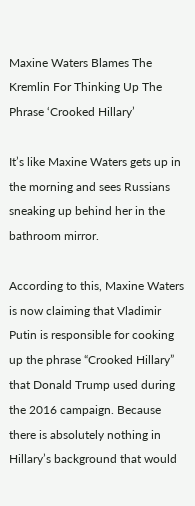Maxine Waters Blames The Kremlin For Thinking Up The Phrase ‘Crooked Hillary’

It’s like Maxine Waters gets up in the morning and sees Russians sneaking up behind her in the bathroom mirror.

According to this, Maxine Waters is now claiming that Vladimir Putin is responsible for cooking up the phrase “Crooked Hillary” that Donald Trump used during the 2016 campaign. Because there is absolutely nothing in Hillary’s background that would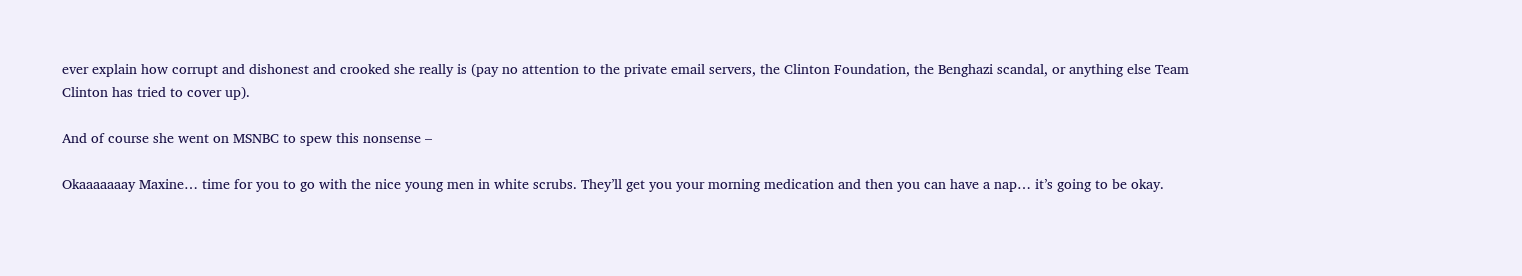ever explain how corrupt and dishonest and crooked she really is (pay no attention to the private email servers, the Clinton Foundation, the Benghazi scandal, or anything else Team Clinton has tried to cover up).

And of course she went on MSNBC to spew this nonsense –

Okaaaaaaay Maxine… time for you to go with the nice young men in white scrubs. They’ll get you your morning medication and then you can have a nap… it’s going to be okay.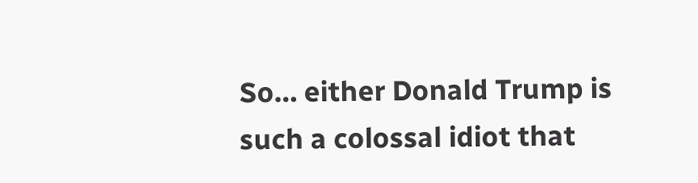So… either Donald Trump is such a colossal idiot that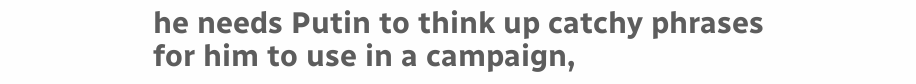he needs Putin to think up catchy phrases for him to use in a campaign,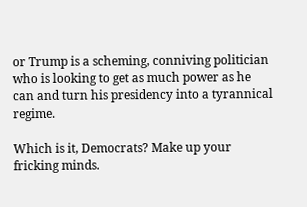or Trump is a scheming, conniving politician who is looking to get as much power as he can and turn his presidency into a tyrannical regime.

Which is it, Democrats? Make up your fricking minds.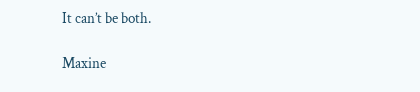It can’t be both.

Maxine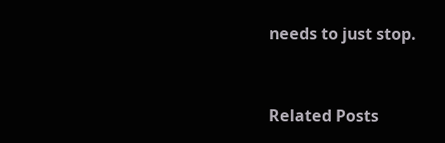needs to just stop.


Related Posts